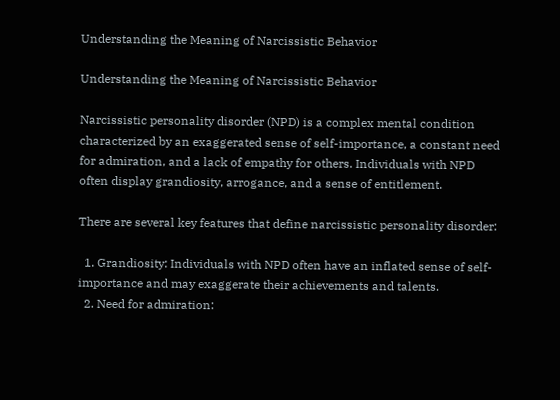Understanding the Meaning of Narcissistic Behavior

Understanding the Meaning of Narcissistic Behavior

Narcissistic personality disorder (NPD) is a complex mental condition characterized by an exaggerated sense of self-importance, a constant need for admiration, and a lack of empathy for others. Individuals with NPD often display grandiosity, arrogance, and a sense of entitlement.

There are several key features that define narcissistic personality disorder:

  1. Grandiosity: Individuals with NPD often have an inflated sense of self-importance and may exaggerate their achievements and talents.
  2. Need for admiration: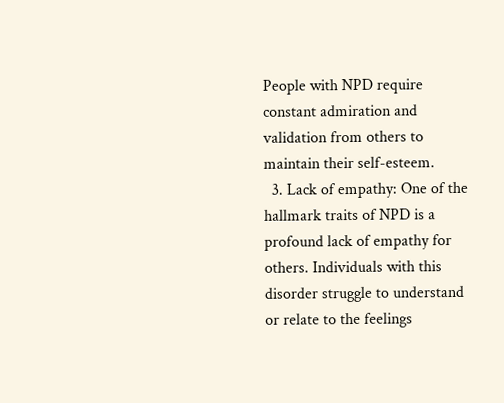People with NPD require constant admiration and validation from others to maintain their self-esteem.
  3. Lack of empathy: One of the hallmark traits of NPD is a profound lack of empathy for others. Individuals with this disorder struggle to understand or relate to the feelings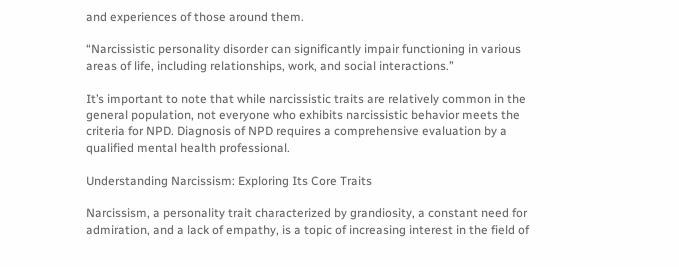and experiences of those around them.

“Narcissistic personality disorder can significantly impair functioning in various areas of life, including relationships, work, and social interactions.”

It’s important to note that while narcissistic traits are relatively common in the general population, not everyone who exhibits narcissistic behavior meets the criteria for NPD. Diagnosis of NPD requires a comprehensive evaluation by a qualified mental health professional.

Understanding Narcissism: Exploring Its Core Traits

Narcissism, a personality trait characterized by grandiosity, a constant need for admiration, and a lack of empathy, is a topic of increasing interest in the field of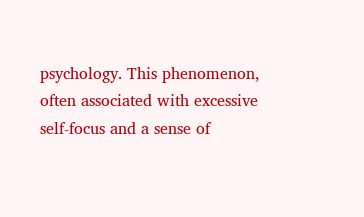psychology. This phenomenon, often associated with excessive self-focus and a sense of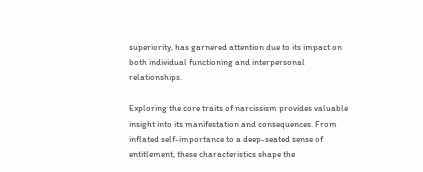superiority, has garnered attention due to its impact on both individual functioning and interpersonal relationships.

Exploring the core traits of narcissism provides valuable insight into its manifestation and consequences. From inflated self-importance to a deep-seated sense of entitlement, these characteristics shape the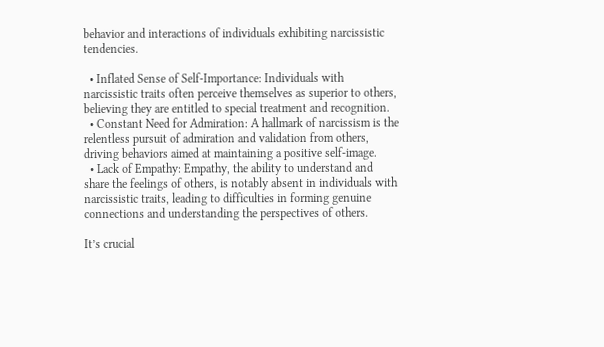behavior and interactions of individuals exhibiting narcissistic tendencies.

  • Inflated Sense of Self-Importance: Individuals with narcissistic traits often perceive themselves as superior to others, believing they are entitled to special treatment and recognition.
  • Constant Need for Admiration: A hallmark of narcissism is the relentless pursuit of admiration and validation from others, driving behaviors aimed at maintaining a positive self-image.
  • Lack of Empathy: Empathy, the ability to understand and share the feelings of others, is notably absent in individuals with narcissistic traits, leading to difficulties in forming genuine connections and understanding the perspectives of others.

It’s crucial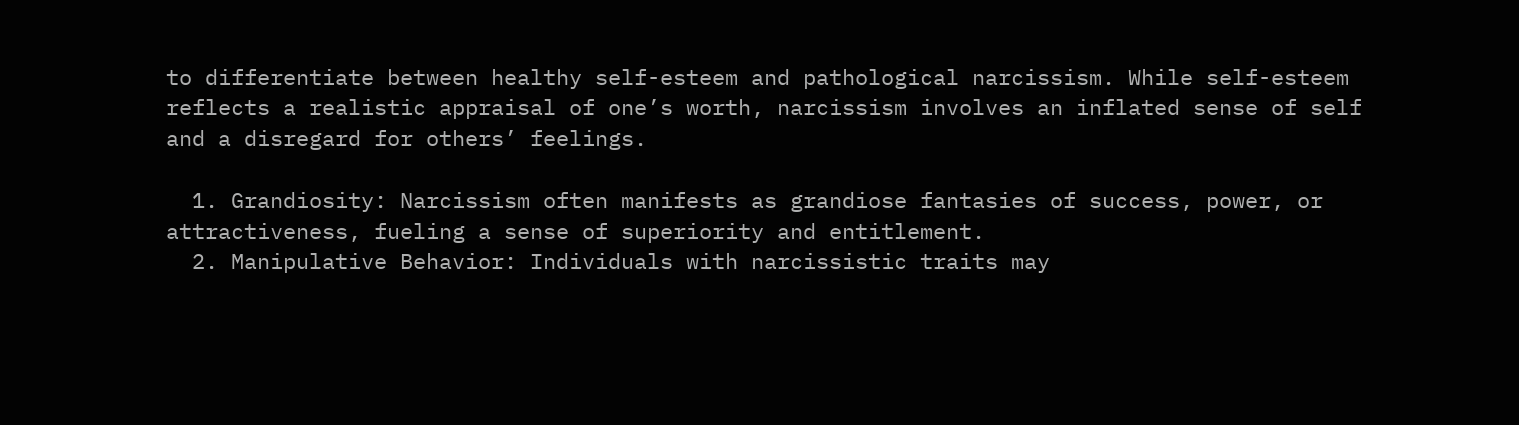to differentiate between healthy self-esteem and pathological narcissism. While self-esteem reflects a realistic appraisal of one’s worth, narcissism involves an inflated sense of self and a disregard for others’ feelings.

  1. Grandiosity: Narcissism often manifests as grandiose fantasies of success, power, or attractiveness, fueling a sense of superiority and entitlement.
  2. Manipulative Behavior: Individuals with narcissistic traits may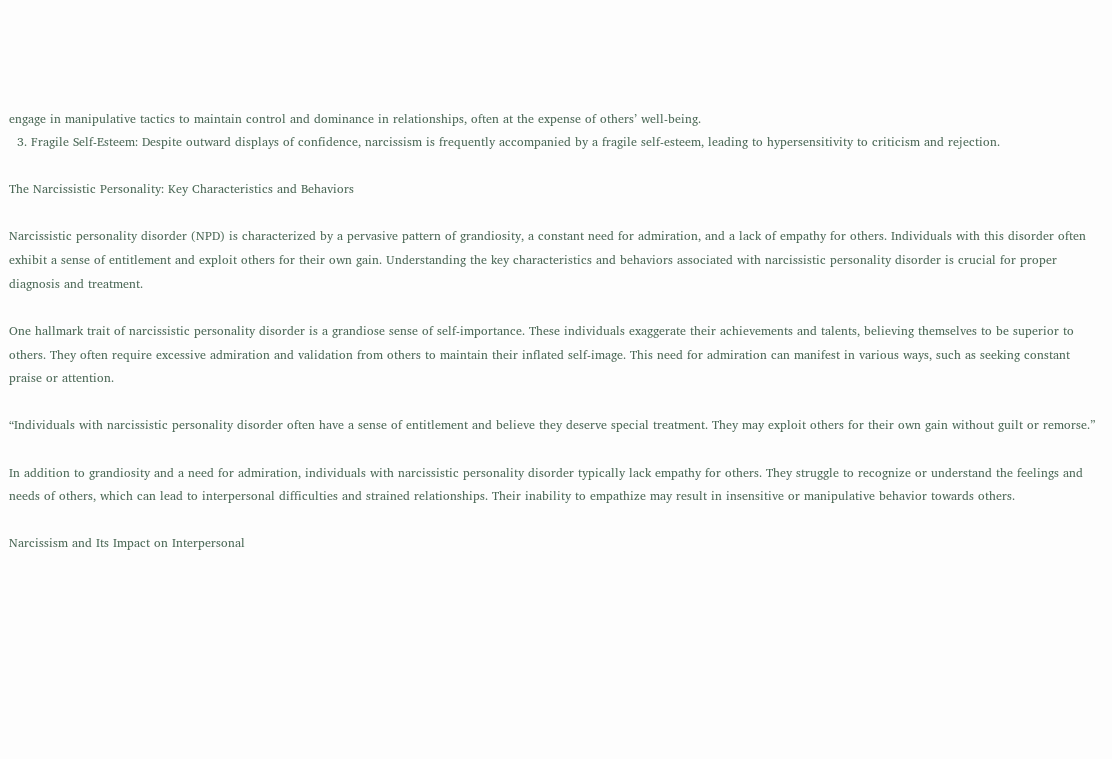engage in manipulative tactics to maintain control and dominance in relationships, often at the expense of others’ well-being.
  3. Fragile Self-Esteem: Despite outward displays of confidence, narcissism is frequently accompanied by a fragile self-esteem, leading to hypersensitivity to criticism and rejection.

The Narcissistic Personality: Key Characteristics and Behaviors

Narcissistic personality disorder (NPD) is characterized by a pervasive pattern of grandiosity, a constant need for admiration, and a lack of empathy for others. Individuals with this disorder often exhibit a sense of entitlement and exploit others for their own gain. Understanding the key characteristics and behaviors associated with narcissistic personality disorder is crucial for proper diagnosis and treatment.

One hallmark trait of narcissistic personality disorder is a grandiose sense of self-importance. These individuals exaggerate their achievements and talents, believing themselves to be superior to others. They often require excessive admiration and validation from others to maintain their inflated self-image. This need for admiration can manifest in various ways, such as seeking constant praise or attention.

“Individuals with narcissistic personality disorder often have a sense of entitlement and believe they deserve special treatment. They may exploit others for their own gain without guilt or remorse.”

In addition to grandiosity and a need for admiration, individuals with narcissistic personality disorder typically lack empathy for others. They struggle to recognize or understand the feelings and needs of others, which can lead to interpersonal difficulties and strained relationships. Their inability to empathize may result in insensitive or manipulative behavior towards others.

Narcissism and Its Impact on Interpersonal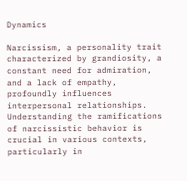Dynamics

Narcissism, a personality trait characterized by grandiosity, a constant need for admiration, and a lack of empathy, profoundly influences interpersonal relationships. Understanding the ramifications of narcissistic behavior is crucial in various contexts, particularly in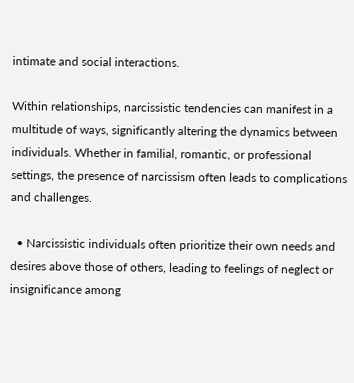intimate and social interactions.

Within relationships, narcissistic tendencies can manifest in a multitude of ways, significantly altering the dynamics between individuals. Whether in familial, romantic, or professional settings, the presence of narcissism often leads to complications and challenges.

  • Narcissistic individuals often prioritize their own needs and desires above those of others, leading to feelings of neglect or insignificance among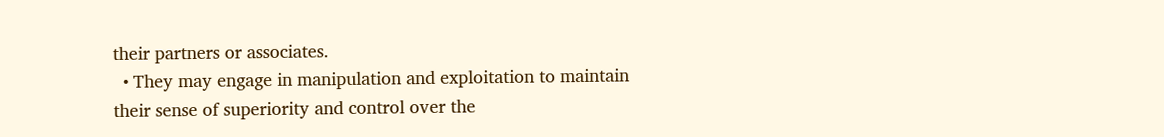their partners or associates.
  • They may engage in manipulation and exploitation to maintain their sense of superiority and control over the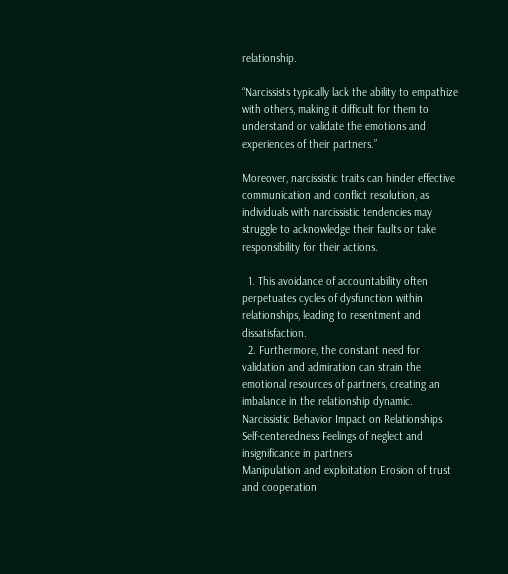relationship.

“Narcissists typically lack the ability to empathize with others, making it difficult for them to understand or validate the emotions and experiences of their partners.”

Moreover, narcissistic traits can hinder effective communication and conflict resolution, as individuals with narcissistic tendencies may struggle to acknowledge their faults or take responsibility for their actions.

  1. This avoidance of accountability often perpetuates cycles of dysfunction within relationships, leading to resentment and dissatisfaction.
  2. Furthermore, the constant need for validation and admiration can strain the emotional resources of partners, creating an imbalance in the relationship dynamic.
Narcissistic Behavior Impact on Relationships
Self-centeredness Feelings of neglect and insignificance in partners
Manipulation and exploitation Erosion of trust and cooperation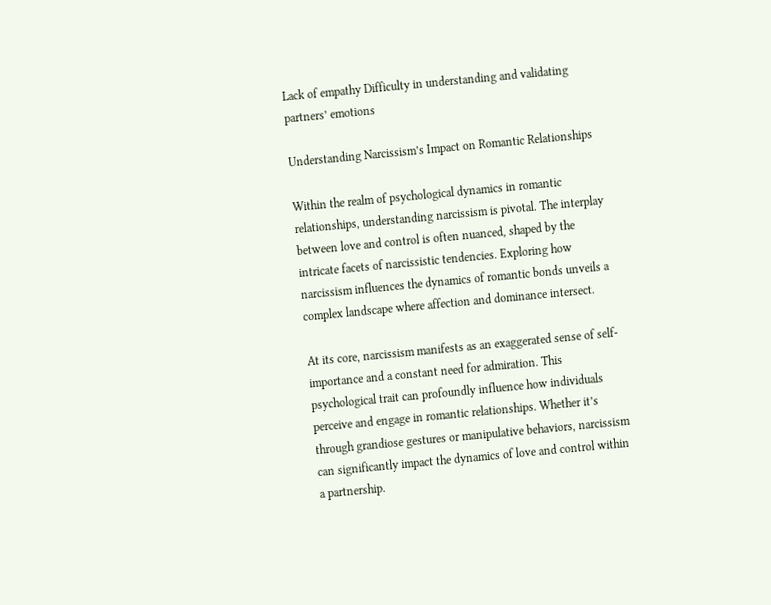Lack of empathy Difficulty in understanding and validating partners’ emotions

Understanding Narcissism’s Impact on Romantic Relationships

Within the realm of psychological dynamics in romantic relationships, understanding narcissism is pivotal. The interplay between love and control is often nuanced, shaped by the intricate facets of narcissistic tendencies. Exploring how narcissism influences the dynamics of romantic bonds unveils a complex landscape where affection and dominance intersect.

At its core, narcissism manifests as an exaggerated sense of self-importance and a constant need for admiration. This psychological trait can profoundly influence how individuals perceive and engage in romantic relationships. Whether it’s through grandiose gestures or manipulative behaviors, narcissism can significantly impact the dynamics of love and control within a partnership.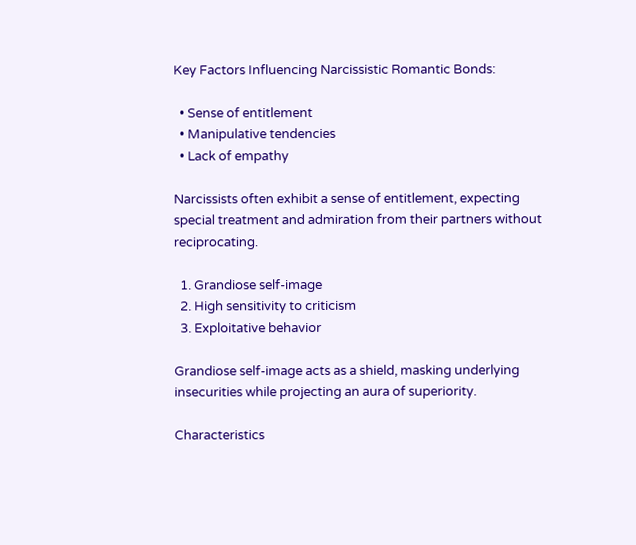Key Factors Influencing Narcissistic Romantic Bonds:

  • Sense of entitlement
  • Manipulative tendencies
  • Lack of empathy

Narcissists often exhibit a sense of entitlement, expecting special treatment and admiration from their partners without reciprocating.

  1. Grandiose self-image
  2. High sensitivity to criticism
  3. Exploitative behavior

Grandiose self-image acts as a shield, masking underlying insecurities while projecting an aura of superiority.

Characteristics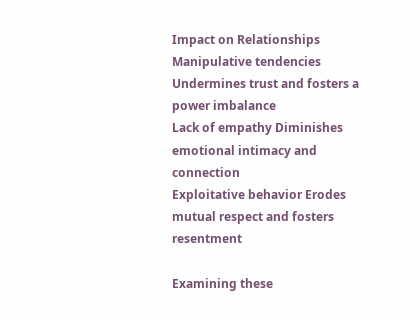Impact on Relationships
Manipulative tendencies Undermines trust and fosters a power imbalance
Lack of empathy Diminishes emotional intimacy and connection
Exploitative behavior Erodes mutual respect and fosters resentment

Examining these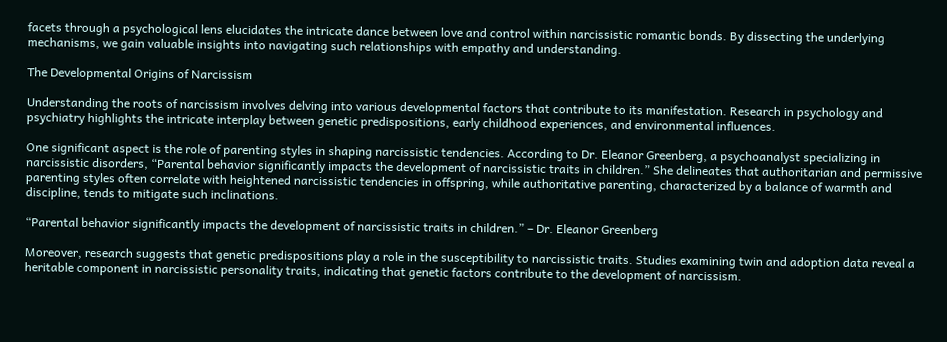facets through a psychological lens elucidates the intricate dance between love and control within narcissistic romantic bonds. By dissecting the underlying mechanisms, we gain valuable insights into navigating such relationships with empathy and understanding.

The Developmental Origins of Narcissism

Understanding the roots of narcissism involves delving into various developmental factors that contribute to its manifestation. Research in psychology and psychiatry highlights the intricate interplay between genetic predispositions, early childhood experiences, and environmental influences.

One significant aspect is the role of parenting styles in shaping narcissistic tendencies. According to Dr. Eleanor Greenberg, a psychoanalyst specializing in narcissistic disorders, “Parental behavior significantly impacts the development of narcissistic traits in children.” She delineates that authoritarian and permissive parenting styles often correlate with heightened narcissistic tendencies in offspring, while authoritative parenting, characterized by a balance of warmth and discipline, tends to mitigate such inclinations.

“Parental behavior significantly impacts the development of narcissistic traits in children.” – Dr. Eleanor Greenberg

Moreover, research suggests that genetic predispositions play a role in the susceptibility to narcissistic traits. Studies examining twin and adoption data reveal a heritable component in narcissistic personality traits, indicating that genetic factors contribute to the development of narcissism.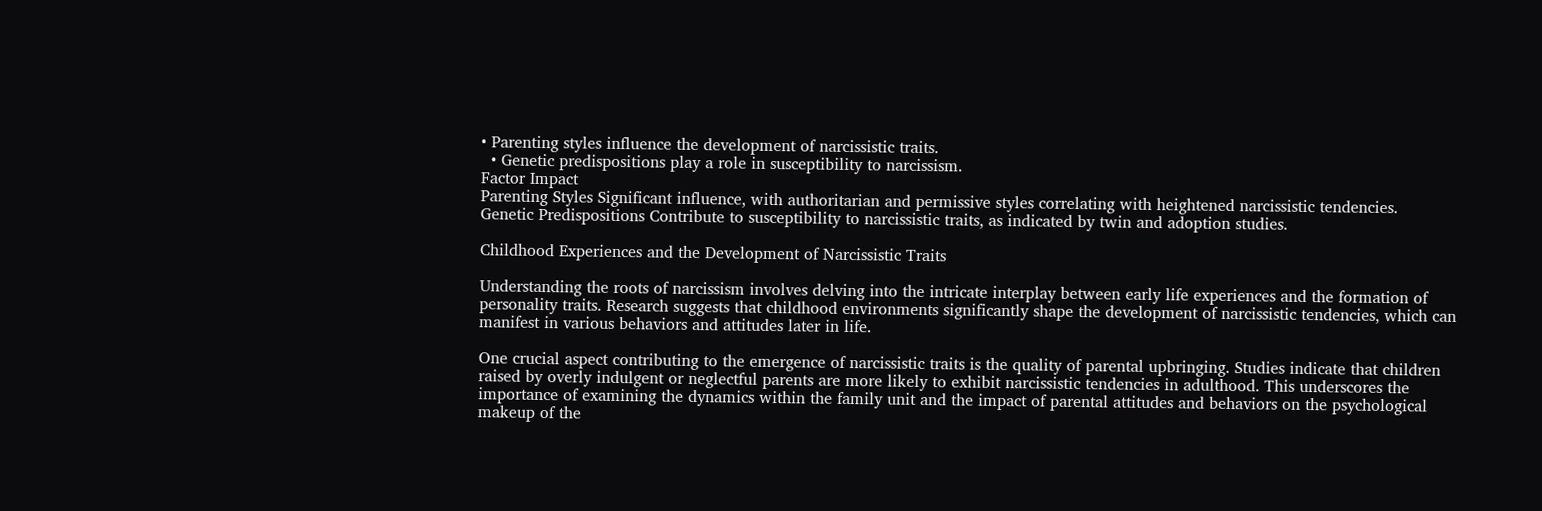• Parenting styles influence the development of narcissistic traits.
  • Genetic predispositions play a role in susceptibility to narcissism.
Factor Impact
Parenting Styles Significant influence, with authoritarian and permissive styles correlating with heightened narcissistic tendencies.
Genetic Predispositions Contribute to susceptibility to narcissistic traits, as indicated by twin and adoption studies.

Childhood Experiences and the Development of Narcissistic Traits

Understanding the roots of narcissism involves delving into the intricate interplay between early life experiences and the formation of personality traits. Research suggests that childhood environments significantly shape the development of narcissistic tendencies, which can manifest in various behaviors and attitudes later in life.

One crucial aspect contributing to the emergence of narcissistic traits is the quality of parental upbringing. Studies indicate that children raised by overly indulgent or neglectful parents are more likely to exhibit narcissistic tendencies in adulthood. This underscores the importance of examining the dynamics within the family unit and the impact of parental attitudes and behaviors on the psychological makeup of the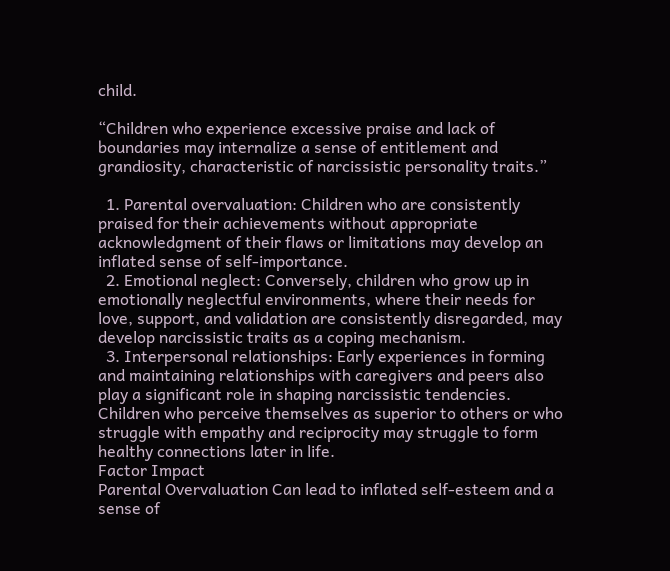child.

“Children who experience excessive praise and lack of boundaries may internalize a sense of entitlement and grandiosity, characteristic of narcissistic personality traits.”

  1. Parental overvaluation: Children who are consistently praised for their achievements without appropriate acknowledgment of their flaws or limitations may develop an inflated sense of self-importance.
  2. Emotional neglect: Conversely, children who grow up in emotionally neglectful environments, where their needs for love, support, and validation are consistently disregarded, may develop narcissistic traits as a coping mechanism.
  3. Interpersonal relationships: Early experiences in forming and maintaining relationships with caregivers and peers also play a significant role in shaping narcissistic tendencies. Children who perceive themselves as superior to others or who struggle with empathy and reciprocity may struggle to form healthy connections later in life.
Factor Impact
Parental Overvaluation Can lead to inflated self-esteem and a sense of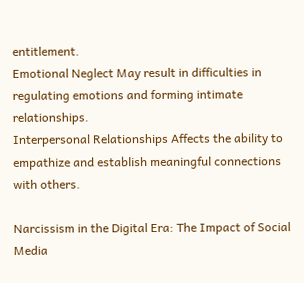entitlement.
Emotional Neglect May result in difficulties in regulating emotions and forming intimate relationships.
Interpersonal Relationships Affects the ability to empathize and establish meaningful connections with others.

Narcissism in the Digital Era: The Impact of Social Media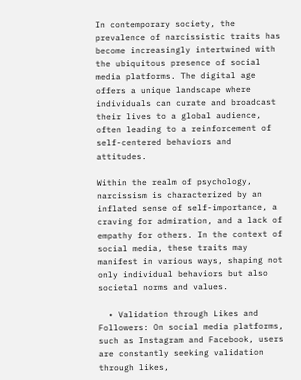In contemporary society, the prevalence of narcissistic traits has become increasingly intertwined with the ubiquitous presence of social media platforms. The digital age offers a unique landscape where individuals can curate and broadcast their lives to a global audience, often leading to a reinforcement of self-centered behaviors and attitudes.

Within the realm of psychology, narcissism is characterized by an inflated sense of self-importance, a craving for admiration, and a lack of empathy for others. In the context of social media, these traits may manifest in various ways, shaping not only individual behaviors but also societal norms and values.

  • Validation through Likes and Followers: On social media platforms, such as Instagram and Facebook, users are constantly seeking validation through likes,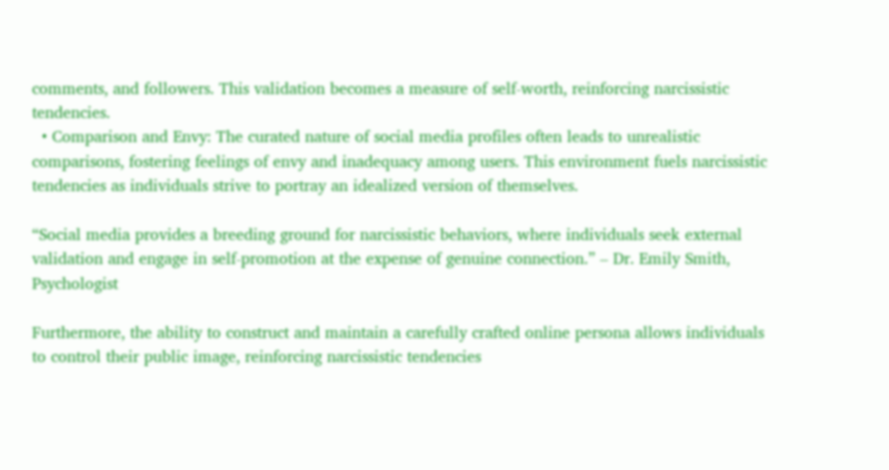comments, and followers. This validation becomes a measure of self-worth, reinforcing narcissistic tendencies.
  • Comparison and Envy: The curated nature of social media profiles often leads to unrealistic comparisons, fostering feelings of envy and inadequacy among users. This environment fuels narcissistic tendencies as individuals strive to portray an idealized version of themselves.

“Social media provides a breeding ground for narcissistic behaviors, where individuals seek external validation and engage in self-promotion at the expense of genuine connection.” – Dr. Emily Smith, Psychologist

Furthermore, the ability to construct and maintain a carefully crafted online persona allows individuals to control their public image, reinforcing narcissistic tendencies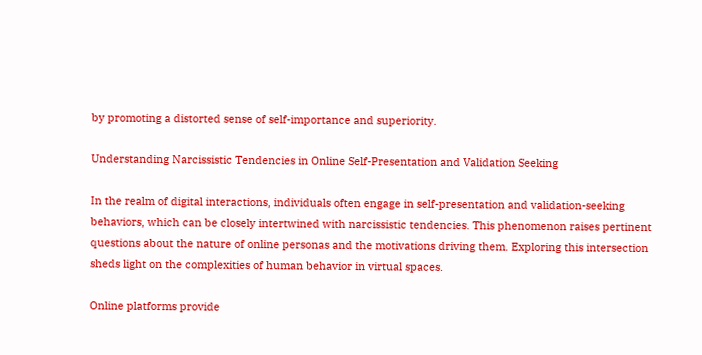by promoting a distorted sense of self-importance and superiority.

Understanding Narcissistic Tendencies in Online Self-Presentation and Validation Seeking

In the realm of digital interactions, individuals often engage in self-presentation and validation-seeking behaviors, which can be closely intertwined with narcissistic tendencies. This phenomenon raises pertinent questions about the nature of online personas and the motivations driving them. Exploring this intersection sheds light on the complexities of human behavior in virtual spaces.

Online platforms provide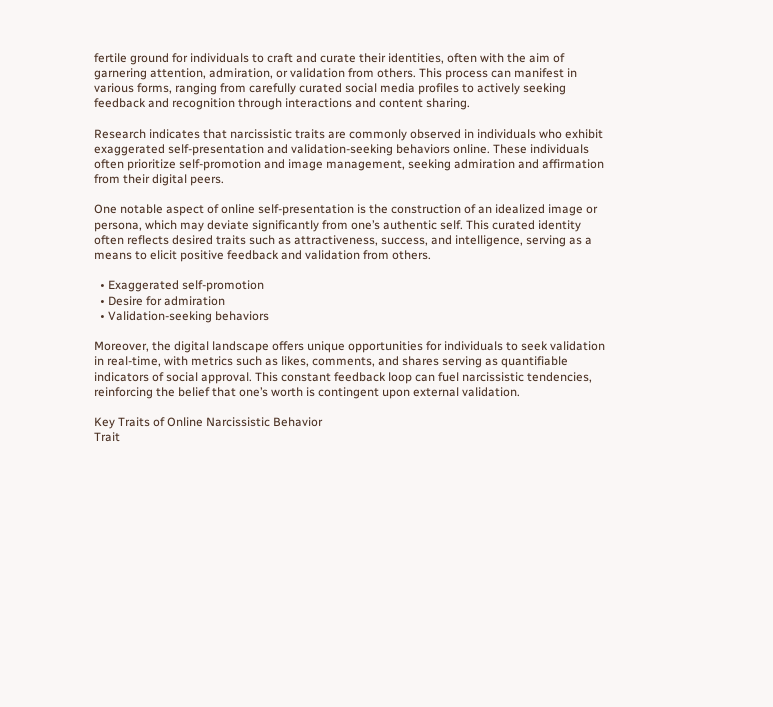fertile ground for individuals to craft and curate their identities, often with the aim of garnering attention, admiration, or validation from others. This process can manifest in various forms, ranging from carefully curated social media profiles to actively seeking feedback and recognition through interactions and content sharing.

Research indicates that narcissistic traits are commonly observed in individuals who exhibit exaggerated self-presentation and validation-seeking behaviors online. These individuals often prioritize self-promotion and image management, seeking admiration and affirmation from their digital peers.

One notable aspect of online self-presentation is the construction of an idealized image or persona, which may deviate significantly from one’s authentic self. This curated identity often reflects desired traits such as attractiveness, success, and intelligence, serving as a means to elicit positive feedback and validation from others.

  • Exaggerated self-promotion
  • Desire for admiration
  • Validation-seeking behaviors

Moreover, the digital landscape offers unique opportunities for individuals to seek validation in real-time, with metrics such as likes, comments, and shares serving as quantifiable indicators of social approval. This constant feedback loop can fuel narcissistic tendencies, reinforcing the belief that one’s worth is contingent upon external validation.

Key Traits of Online Narcissistic Behavior
Trait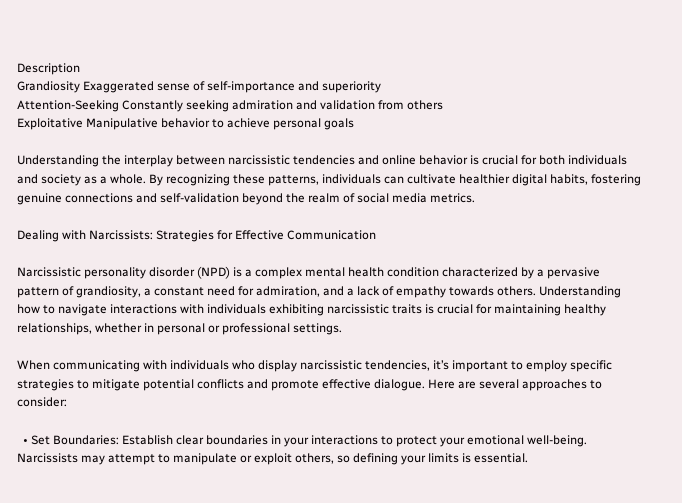Description
Grandiosity Exaggerated sense of self-importance and superiority
Attention-Seeking Constantly seeking admiration and validation from others
Exploitative Manipulative behavior to achieve personal goals

Understanding the interplay between narcissistic tendencies and online behavior is crucial for both individuals and society as a whole. By recognizing these patterns, individuals can cultivate healthier digital habits, fostering genuine connections and self-validation beyond the realm of social media metrics.

Dealing with Narcissists: Strategies for Effective Communication

Narcissistic personality disorder (NPD) is a complex mental health condition characterized by a pervasive pattern of grandiosity, a constant need for admiration, and a lack of empathy towards others. Understanding how to navigate interactions with individuals exhibiting narcissistic traits is crucial for maintaining healthy relationships, whether in personal or professional settings.

When communicating with individuals who display narcissistic tendencies, it’s important to employ specific strategies to mitigate potential conflicts and promote effective dialogue. Here are several approaches to consider:

  • Set Boundaries: Establish clear boundaries in your interactions to protect your emotional well-being. Narcissists may attempt to manipulate or exploit others, so defining your limits is essential.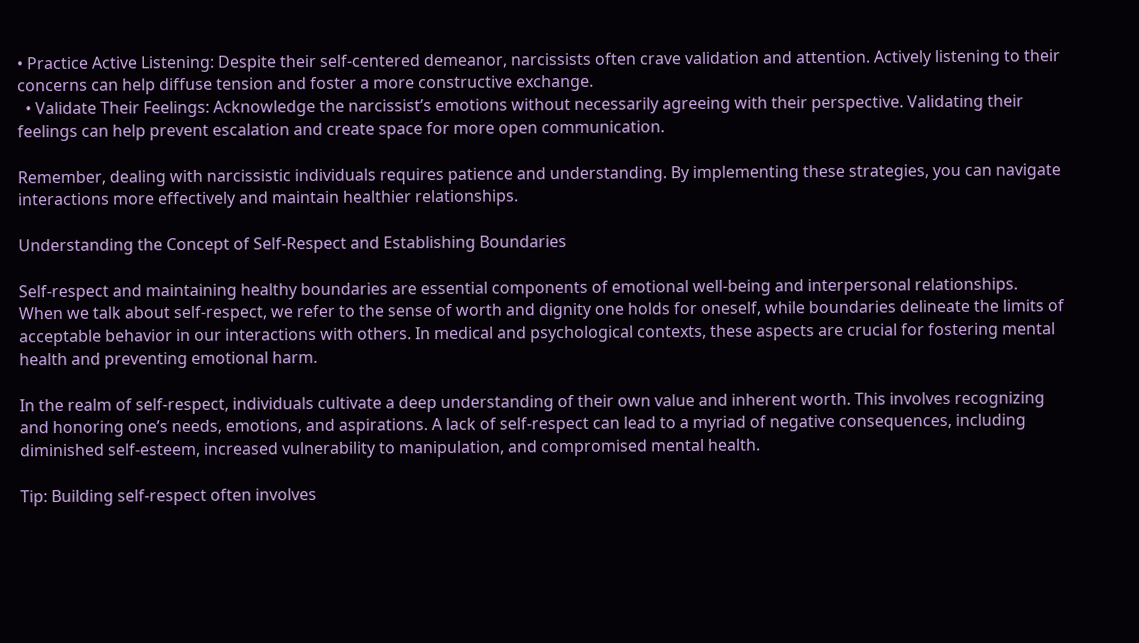• Practice Active Listening: Despite their self-centered demeanor, narcissists often crave validation and attention. Actively listening to their concerns can help diffuse tension and foster a more constructive exchange.
  • Validate Their Feelings: Acknowledge the narcissist’s emotions without necessarily agreeing with their perspective. Validating their feelings can help prevent escalation and create space for more open communication.

Remember, dealing with narcissistic individuals requires patience and understanding. By implementing these strategies, you can navigate interactions more effectively and maintain healthier relationships.

Understanding the Concept of Self-Respect and Establishing Boundaries

Self-respect and maintaining healthy boundaries are essential components of emotional well-being and interpersonal relationships. When we talk about self-respect, we refer to the sense of worth and dignity one holds for oneself, while boundaries delineate the limits of acceptable behavior in our interactions with others. In medical and psychological contexts, these aspects are crucial for fostering mental health and preventing emotional harm.

In the realm of self-respect, individuals cultivate a deep understanding of their own value and inherent worth. This involves recognizing and honoring one’s needs, emotions, and aspirations. A lack of self-respect can lead to a myriad of negative consequences, including diminished self-esteem, increased vulnerability to manipulation, and compromised mental health.

Tip: Building self-respect often involves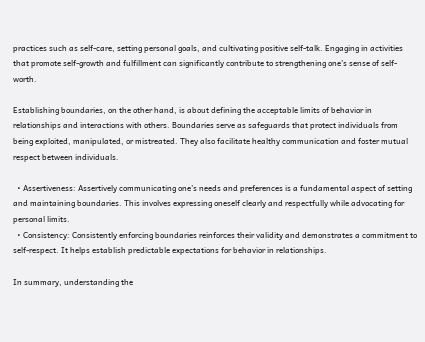practices such as self-care, setting personal goals, and cultivating positive self-talk. Engaging in activities that promote self-growth and fulfillment can significantly contribute to strengthening one’s sense of self-worth.

Establishing boundaries, on the other hand, is about defining the acceptable limits of behavior in relationships and interactions with others. Boundaries serve as safeguards that protect individuals from being exploited, manipulated, or mistreated. They also facilitate healthy communication and foster mutual respect between individuals.

  • Assertiveness: Assertively communicating one’s needs and preferences is a fundamental aspect of setting and maintaining boundaries. This involves expressing oneself clearly and respectfully while advocating for personal limits.
  • Consistency: Consistently enforcing boundaries reinforces their validity and demonstrates a commitment to self-respect. It helps establish predictable expectations for behavior in relationships.

In summary, understanding the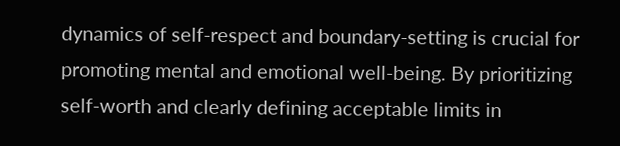dynamics of self-respect and boundary-setting is crucial for promoting mental and emotional well-being. By prioritizing self-worth and clearly defining acceptable limits in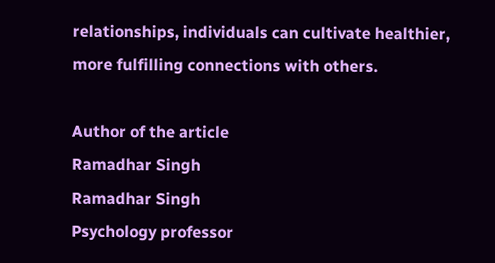relationships, individuals can cultivate healthier, more fulfilling connections with others.

Author of the article
Ramadhar Singh
Ramadhar Singh
Psychology professor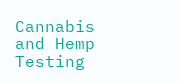Cannabis and Hemp Testing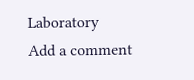Laboratory
Add a comment